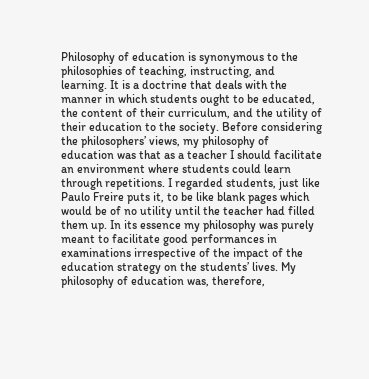Philosophy of education is synonymous to the philosophies of teaching, instructing, and learning. It is a doctrine that deals with the manner in which students ought to be educated, the content of their curriculum, and the utility of their education to the society. Before considering the philosophers’ views, my philosophy of education was that as a teacher I should facilitate an environment where students could learn through repetitions. I regarded students, just like Paulo Freire puts it, to be like blank pages which would be of no utility until the teacher had filled them up. In its essence my philosophy was purely meant to facilitate good performances in examinations irrespective of the impact of the education strategy on the students’ lives. My philosophy of education was, therefore,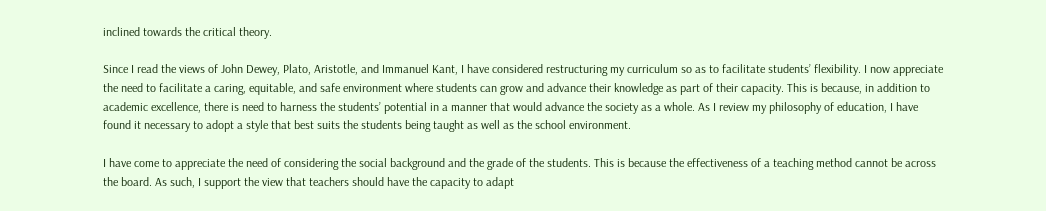inclined towards the critical theory.

Since I read the views of John Dewey, Plato, Aristotle, and Immanuel Kant, I have considered restructuring my curriculum so as to facilitate students’ flexibility. I now appreciate the need to facilitate a caring, equitable, and safe environment where students can grow and advance their knowledge as part of their capacity. This is because, in addition to academic excellence, there is need to harness the students’ potential in a manner that would advance the society as a whole. As I review my philosophy of education, I have found it necessary to adopt a style that best suits the students being taught as well as the school environment.

I have come to appreciate the need of considering the social background and the grade of the students. This is because the effectiveness of a teaching method cannot be across the board. As such, I support the view that teachers should have the capacity to adapt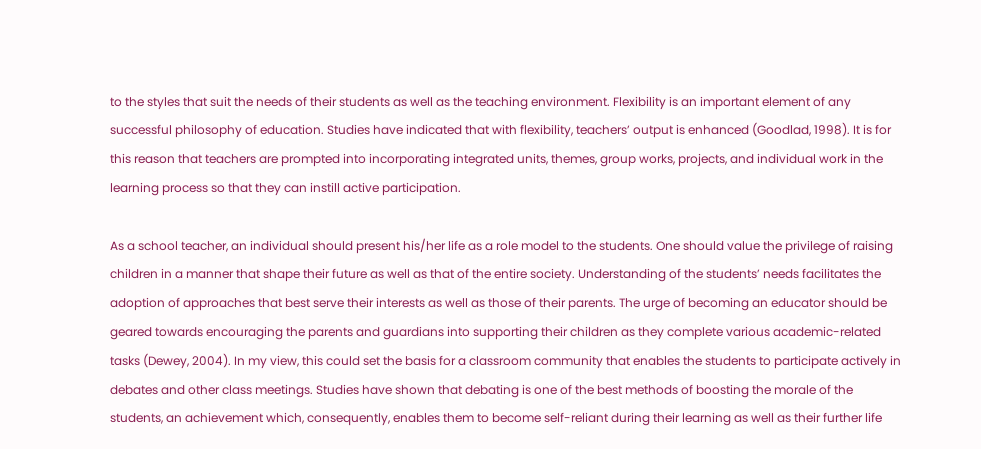to the styles that suit the needs of their students as well as the teaching environment. Flexibility is an important element of any successful philosophy of education. Studies have indicated that with flexibility, teachers’ output is enhanced (Goodlad, 1998). It is for this reason that teachers are prompted into incorporating integrated units, themes, group works, projects, and individual work in the learning process so that they can instill active participation.

As a school teacher, an individual should present his/her life as a role model to the students. One should value the privilege of raising children in a manner that shape their future as well as that of the entire society. Understanding of the students’ needs facilitates the adoption of approaches that best serve their interests as well as those of their parents. The urge of becoming an educator should be geared towards encouraging the parents and guardians into supporting their children as they complete various academic-related tasks (Dewey, 2004). In my view, this could set the basis for a classroom community that enables the students to participate actively in debates and other class meetings. Studies have shown that debating is one of the best methods of boosting the morale of the students, an achievement which, consequently, enables them to become self-reliant during their learning as well as their further life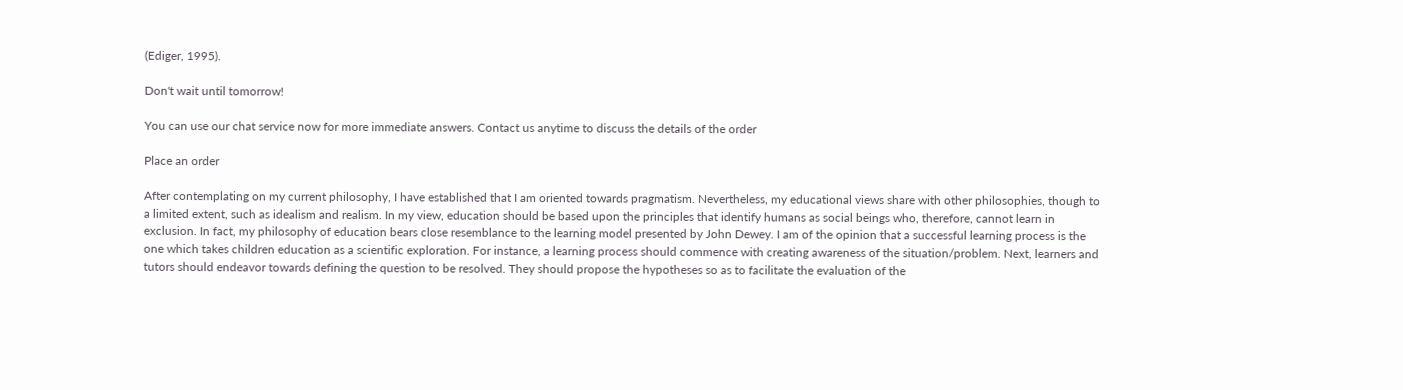(Ediger, 1995).

Don't wait until tomorrow!

You can use our chat service now for more immediate answers. Contact us anytime to discuss the details of the order

Place an order

After contemplating on my current philosophy, I have established that I am oriented towards pragmatism. Nevertheless, my educational views share with other philosophies, though to a limited extent, such as idealism and realism. In my view, education should be based upon the principles that identify humans as social beings who, therefore, cannot learn in exclusion. In fact, my philosophy of education bears close resemblance to the learning model presented by John Dewey. I am of the opinion that a successful learning process is the one which takes children education as a scientific exploration. For instance, a learning process should commence with creating awareness of the situation/problem. Next, learners and tutors should endeavor towards defining the question to be resolved. They should propose the hypotheses so as to facilitate the evaluation of the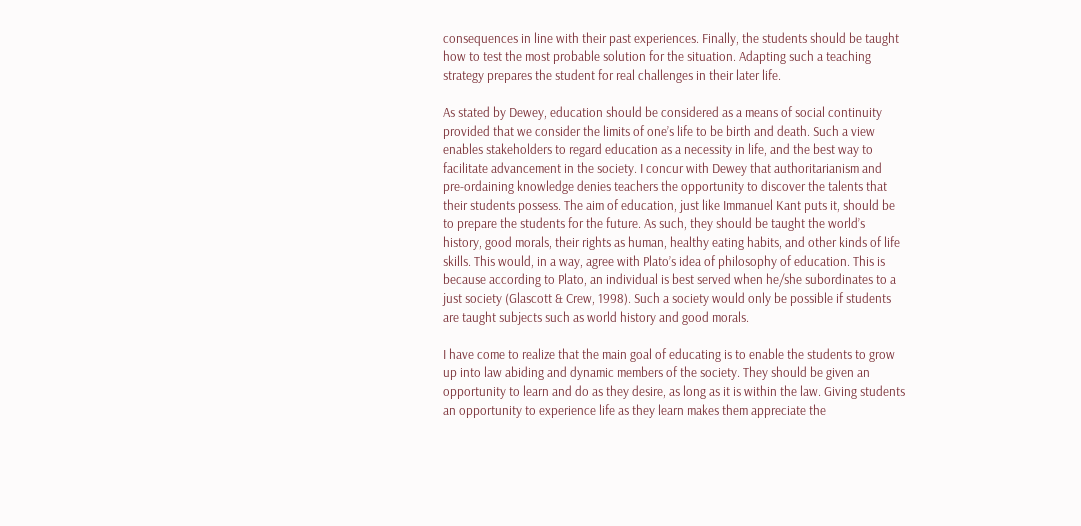consequences in line with their past experiences. Finally, the students should be taught how to test the most probable solution for the situation. Adapting such a teaching strategy prepares the student for real challenges in their later life.

As stated by Dewey, education should be considered as a means of social continuity provided that we consider the limits of one’s life to be birth and death. Such a view enables stakeholders to regard education as a necessity in life, and the best way to facilitate advancement in the society. I concur with Dewey that authoritarianism and pre-ordaining knowledge denies teachers the opportunity to discover the talents that their students possess. The aim of education, just like Immanuel Kant puts it, should be to prepare the students for the future. As such, they should be taught the world’s history, good morals, their rights as human, healthy eating habits, and other kinds of life skills. This would, in a way, agree with Plato’s idea of philosophy of education. This is because according to Plato, an individual is best served when he/she subordinates to a just society (Glascott & Crew, 1998). Such a society would only be possible if students are taught subjects such as world history and good morals.

I have come to realize that the main goal of educating is to enable the students to grow up into law abiding and dynamic members of the society. They should be given an opportunity to learn and do as they desire, as long as it is within the law. Giving students an opportunity to experience life as they learn makes them appreciate the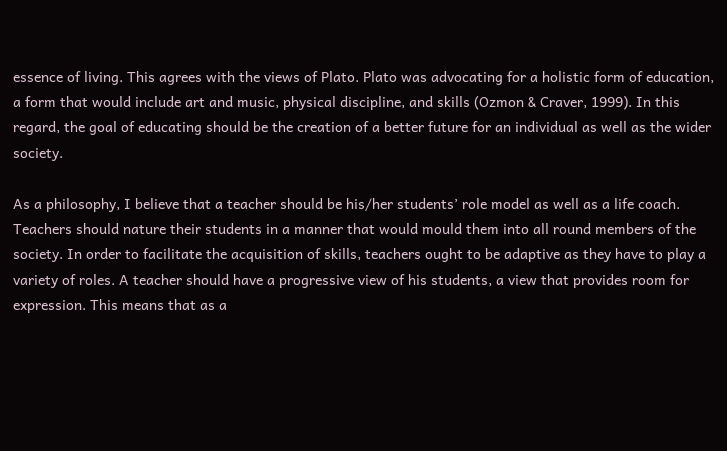essence of living. This agrees with the views of Plato. Plato was advocating for a holistic form of education, a form that would include art and music, physical discipline, and skills (Ozmon & Craver, 1999). In this regard, the goal of educating should be the creation of a better future for an individual as well as the wider society.

As a philosophy, I believe that a teacher should be his/her students’ role model as well as a life coach. Teachers should nature their students in a manner that would mould them into all round members of the society. In order to facilitate the acquisition of skills, teachers ought to be adaptive as they have to play a variety of roles. A teacher should have a progressive view of his students, a view that provides room for expression. This means that as a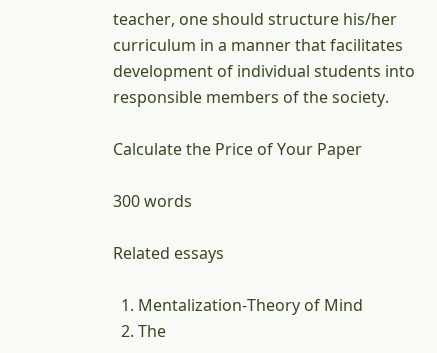teacher, one should structure his/her curriculum in a manner that facilitates development of individual students into responsible members of the society.

Calculate the Price of Your Paper

300 words

Related essays

  1. Mentalization-Theory of Mind
  2. The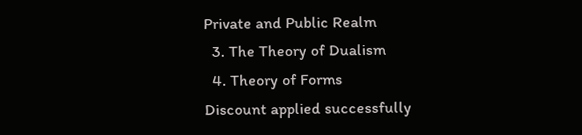Private and Public Realm
  3. The Theory of Dualism
  4. Theory of Forms
Discount applied successfully